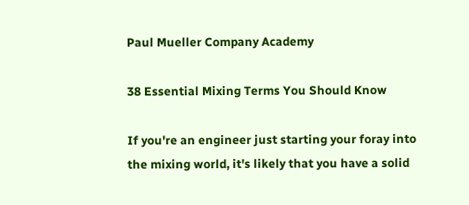Paul Mueller Company Academy

38 Essential Mixing Terms You Should Know

If you're an engineer just starting your foray into the mixing world, it's likely that you have a solid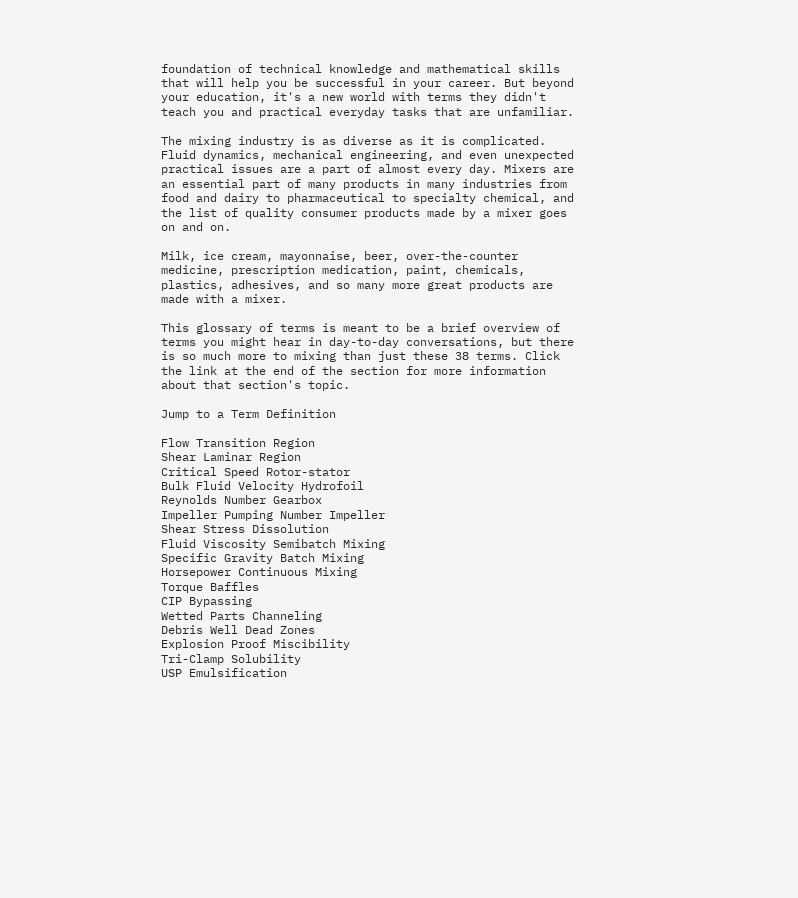foundation of technical knowledge and mathematical skills that will help you be successful in your career. But beyond your education, it's a new world with terms they didn't teach you and practical everyday tasks that are unfamiliar.

The mixing industry is as diverse as it is complicated. Fluid dynamics, mechanical engineering, and even unexpected practical issues are a part of almost every day. Mixers are an essential part of many products in many industries from food and dairy to pharmaceutical to specialty chemical, and the list of quality consumer products made by a mixer goes on and on.

Milk, ice cream, mayonnaise, beer, over-the-counter medicine, prescription medication, paint, chemicals, plastics, adhesives, and so many more great products are made with a mixer.

This glossary of terms is meant to be a brief overview of terms you might hear in day-to-day conversations, but there is so much more to mixing than just these 38 terms. Click the link at the end of the section for more information about that section's topic.

Jump to a Term Definition

Flow Transition Region
Shear Laminar Region
Critical Speed Rotor-stator
Bulk Fluid Velocity Hydrofoil
Reynolds Number Gearbox
Impeller Pumping Number Impeller
Shear Stress Dissolution
Fluid Viscosity Semibatch Mixing
Specific Gravity Batch Mixing
Horsepower Continuous Mixing
Torque Baffles
CIP Bypassing
Wetted Parts Channeling
Debris Well Dead Zones
Explosion Proof Miscibility
Tri-Clamp Solubility
USP Emulsification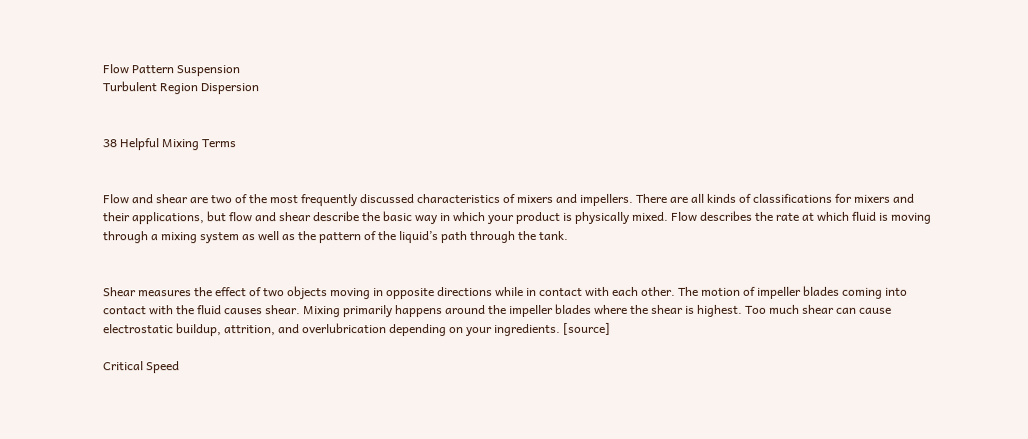Flow Pattern Suspension
Turbulent Region Dispersion


38 Helpful Mixing Terms


Flow and shear are two of the most frequently discussed characteristics of mixers and impellers. There are all kinds of classifications for mixers and their applications, but flow and shear describe the basic way in which your product is physically mixed. Flow describes the rate at which fluid is moving through a mixing system as well as the pattern of the liquid’s path through the tank.


Shear measures the effect of two objects moving in opposite directions while in contact with each other. The motion of impeller blades coming into contact with the fluid causes shear. Mixing primarily happens around the impeller blades where the shear is highest. Too much shear can cause electrostatic buildup, attrition, and overlubrication depending on your ingredients. [source]

Critical Speed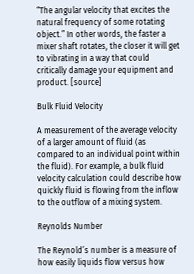“The angular velocity that excites the natural frequency of some rotating object.” In other words, the faster a mixer shaft rotates, the closer it will get to vibrating in a way that could critically damage your equipment and product. [source]

Bulk Fluid Velocity

A measurement of the average velocity of a larger amount of fluid (as compared to an individual point within the fluid). For example, a bulk fluid velocity calculation could describe how quickly fluid is flowing from the inflow to the outflow of a mixing system.

Reynolds Number

The Reynold’s number is a measure of how easily liquids flow versus how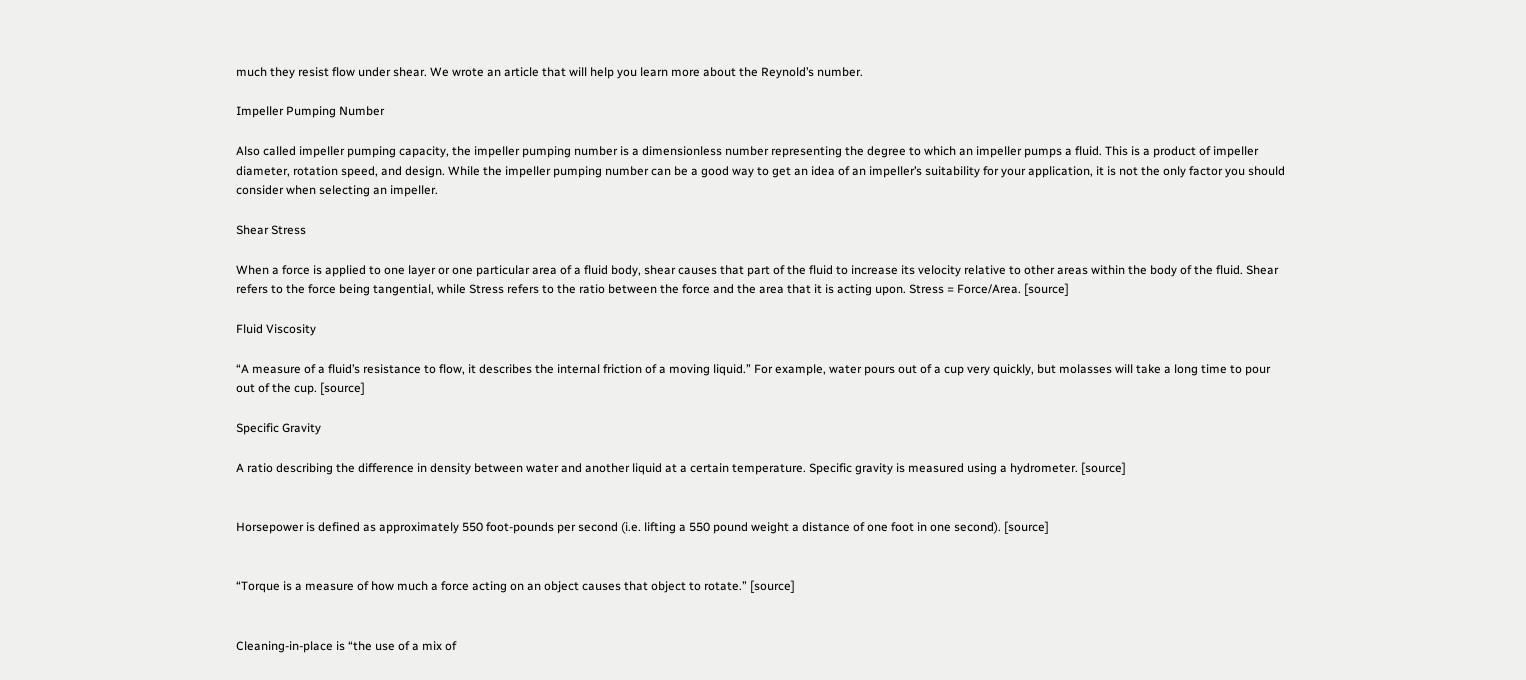much they resist flow under shear. We wrote an article that will help you learn more about the Reynold’s number.

Impeller Pumping Number

Also called impeller pumping capacity, the impeller pumping number is a dimensionless number representing the degree to which an impeller pumps a fluid. This is a product of impeller diameter, rotation speed, and design. While the impeller pumping number can be a good way to get an idea of an impeller’s suitability for your application, it is not the only factor you should consider when selecting an impeller.

Shear Stress

When a force is applied to one layer or one particular area of a fluid body, shear causes that part of the fluid to increase its velocity relative to other areas within the body of the fluid. Shear refers to the force being tangential, while Stress refers to the ratio between the force and the area that it is acting upon. Stress = Force/Area. [source]

Fluid Viscosity

“A measure of a fluid’s resistance to flow, it describes the internal friction of a moving liquid.” For example, water pours out of a cup very quickly, but molasses will take a long time to pour out of the cup. [source]

Specific Gravity

A ratio describing the difference in density between water and another liquid at a certain temperature. Specific gravity is measured using a hydrometer. [source]


Horsepower is defined as approximately 550 foot-pounds per second (i.e. lifting a 550 pound weight a distance of one foot in one second). [source]


“Torque is a measure of how much a force acting on an object causes that object to rotate.” [source]


Cleaning-in-place is “the use of a mix of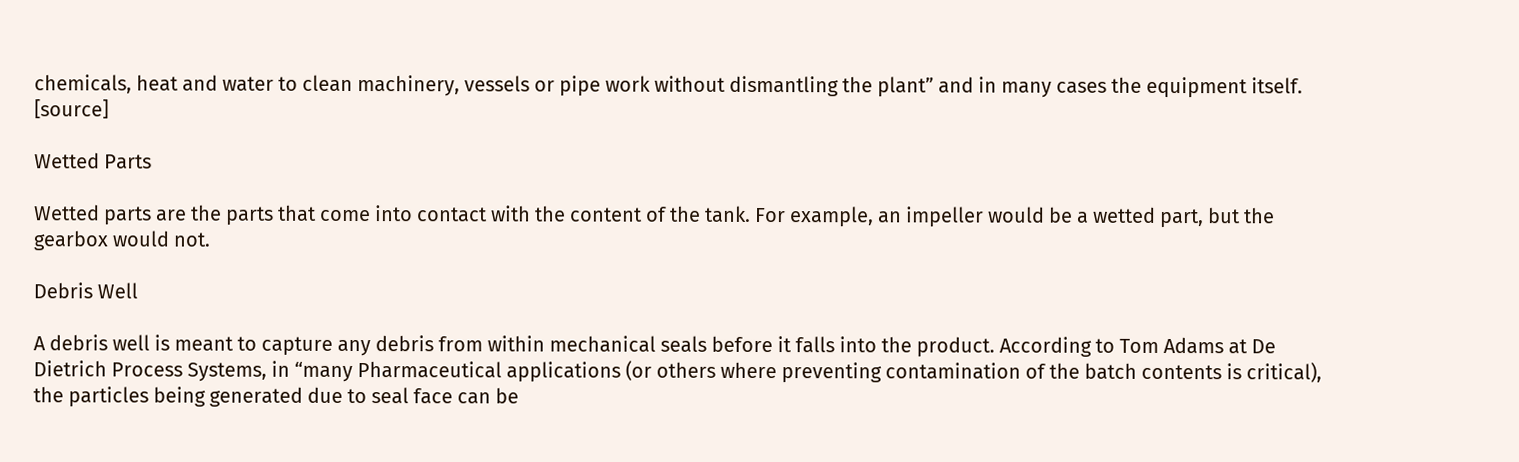chemicals, heat and water to clean machinery, vessels or pipe work without dismantling the plant” and in many cases the equipment itself. [source]

Wetted Parts

Wetted parts are the parts that come into contact with the content of the tank. For example, an impeller would be a wetted part, but the gearbox would not.

Debris Well

A debris well is meant to capture any debris from within mechanical seals before it falls into the product. According to Tom Adams at De Dietrich Process Systems, in “many Pharmaceutical applications (or others where preventing contamination of the batch contents is critical), the particles being generated due to seal face can be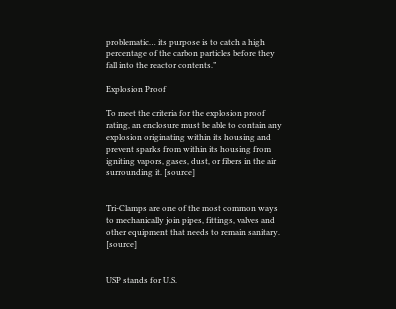problematic… its purpose is to catch a high percentage of the carbon particles before they fall into the reactor contents.”

Explosion Proof

To meet the criteria for the explosion proof rating, an enclosure must be able to contain any explosion originating within its housing and prevent sparks from within its housing from igniting vapors, gases, dust, or fibers in the air surrounding it. [source]


Tri-Clamps are one of the most common ways to mechanically join pipes, fittings, valves and other equipment that needs to remain sanitary. [source]


USP stands for U.S.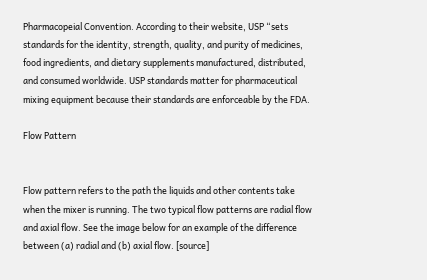Pharmacopeial Convention. According to their website, USP “sets standards for the identity, strength, quality, and purity of medicines, food ingredients, and dietary supplements manufactured, distributed, and consumed worldwide. USP standards matter for pharmaceutical mixing equipment because their standards are enforceable by the FDA.

Flow Pattern


Flow pattern refers to the path the liquids and other contents take when the mixer is running. The two typical flow patterns are radial flow and axial flow. See the image below for an example of the difference between (a) radial and (b) axial flow. [source]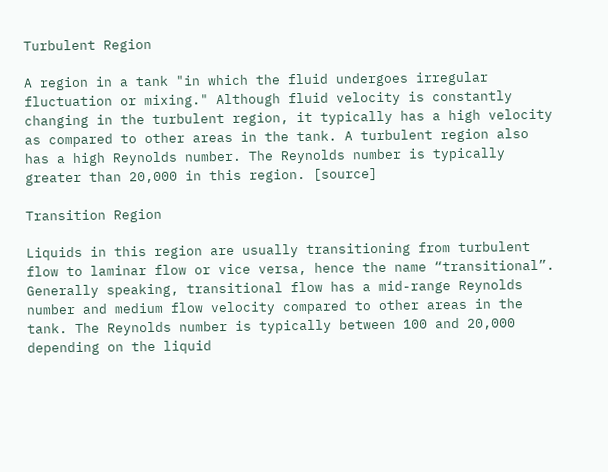Turbulent Region

A region in a tank "in which the fluid undergoes irregular fluctuation or mixing." Although fluid velocity is constantly changing in the turbulent region, it typically has a high velocity as compared to other areas in the tank. A turbulent region also has a high Reynolds number. The Reynolds number is typically greater than 20,000 in this region. [source]

Transition Region

Liquids in this region are usually transitioning from turbulent flow to laminar flow or vice versa, hence the name “transitional”. Generally speaking, transitional flow has a mid-range Reynolds number and medium flow velocity compared to other areas in the tank. The Reynolds number is typically between 100 and 20,000 depending on the liquid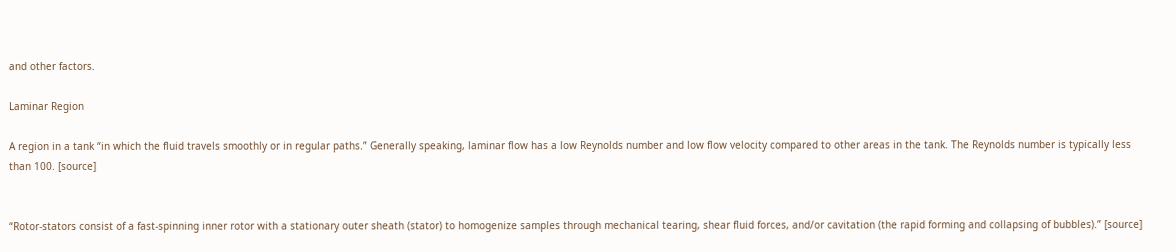and other factors.

Laminar Region

A region in a tank “in which the fluid travels smoothly or in regular paths.” Generally speaking, laminar flow has a low Reynolds number and low flow velocity compared to other areas in the tank. The Reynolds number is typically less than 100. [source]


“Rotor-stators consist of a fast-spinning inner rotor with a stationary outer sheath (stator) to homogenize samples through mechanical tearing, shear fluid forces, and/or cavitation (the rapid forming and collapsing of bubbles).” [source]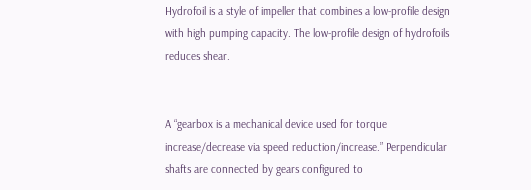Hydrofoil is a style of impeller that combines a low-profile design with high pumping capacity. The low-profile design of hydrofoils reduces shear.


A “gearbox is a mechanical device used for torque increase/decrease via speed reduction/increase.” Perpendicular shafts are connected by gears configured to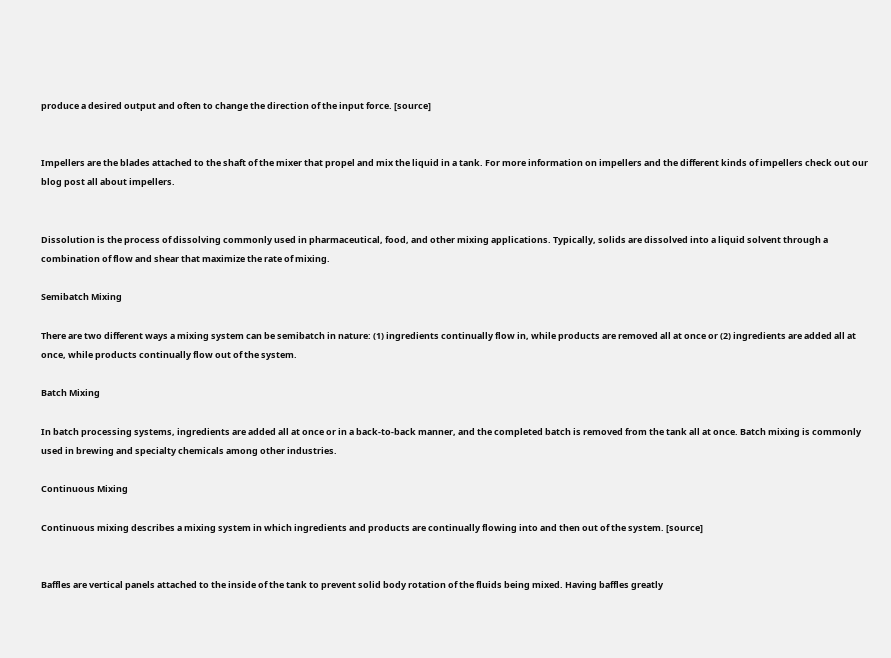produce a desired output and often to change the direction of the input force. [source]


Impellers are the blades attached to the shaft of the mixer that propel and mix the liquid in a tank. For more information on impellers and the different kinds of impellers check out our blog post all about impellers.


Dissolution is the process of dissolving commonly used in pharmaceutical, food, and other mixing applications. Typically, solids are dissolved into a liquid solvent through a combination of flow and shear that maximize the rate of mixing.

Semibatch Mixing

There are two different ways a mixing system can be semibatch in nature: (1) ingredients continually flow in, while products are removed all at once or (2) ingredients are added all at once, while products continually flow out of the system.

Batch Mixing

In batch processing systems, ingredients are added all at once or in a back-to-back manner, and the completed batch is removed from the tank all at once. Batch mixing is commonly used in brewing and specialty chemicals among other industries.

Continuous Mixing

Continuous mixing describes a mixing system in which ingredients and products are continually flowing into and then out of the system. [source]


Baffles are vertical panels attached to the inside of the tank to prevent solid body rotation of the fluids being mixed. Having baffles greatly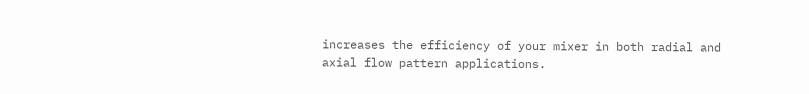increases the efficiency of your mixer in both radial and axial flow pattern applications.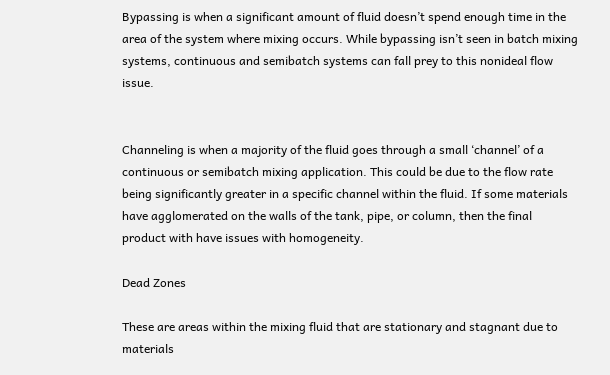Bypassing is when a significant amount of fluid doesn’t spend enough time in the area of the system where mixing occurs. While bypassing isn’t seen in batch mixing systems, continuous and semibatch systems can fall prey to this nonideal flow issue.


Channeling is when a majority of the fluid goes through a small ‘channel’ of a continuous or semibatch mixing application. This could be due to the flow rate being significantly greater in a specific channel within the fluid. If some materials have agglomerated on the walls of the tank, pipe, or column, then the final product with have issues with homogeneity.

Dead Zones

These are areas within the mixing fluid that are stationary and stagnant due to materials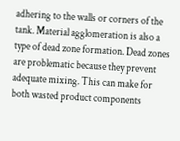adhering to the walls or corners of the tank. Material agglomeration is also a type of dead zone formation. Dead zones are problematic because they prevent adequate mixing. This can make for both wasted product components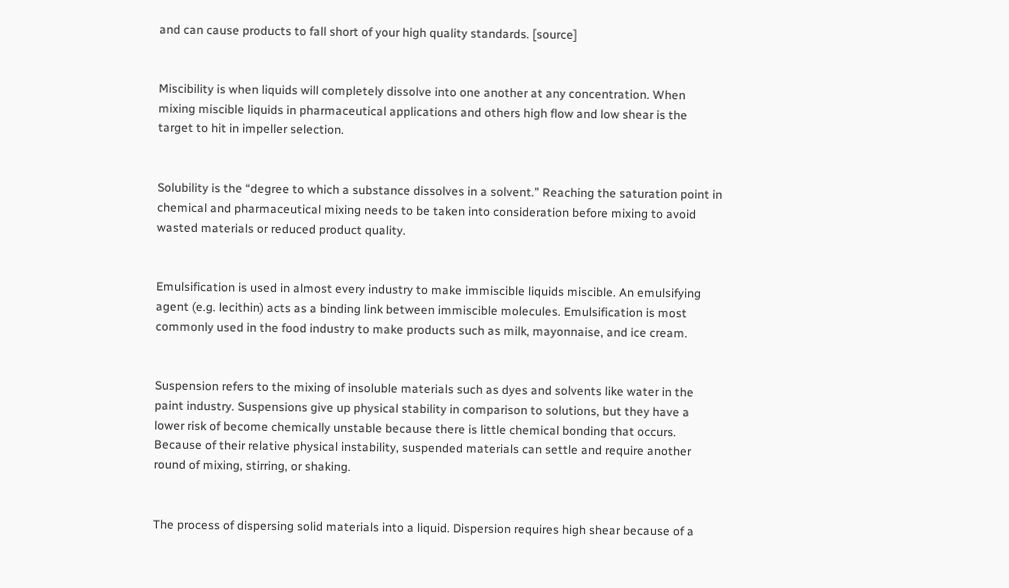and can cause products to fall short of your high quality standards. [source]


Miscibility is when liquids will completely dissolve into one another at any concentration. When mixing miscible liquids in pharmaceutical applications and others high flow and low shear is the target to hit in impeller selection.


Solubility is the “degree to which a substance dissolves in a solvent.” Reaching the saturation point in chemical and pharmaceutical mixing needs to be taken into consideration before mixing to avoid wasted materials or reduced product quality.


Emulsification is used in almost every industry to make immiscible liquids miscible. An emulsifying agent (e.g. lecithin) acts as a binding link between immiscible molecules. Emulsification is most commonly used in the food industry to make products such as milk, mayonnaise, and ice cream.


Suspension refers to the mixing of insoluble materials such as dyes and solvents like water in the paint industry. Suspensions give up physical stability in comparison to solutions, but they have a lower risk of become chemically unstable because there is little chemical bonding that occurs. Because of their relative physical instability, suspended materials can settle and require another round of mixing, stirring, or shaking.


The process of dispersing solid materials into a liquid. Dispersion requires high shear because of a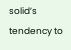solid’s tendency to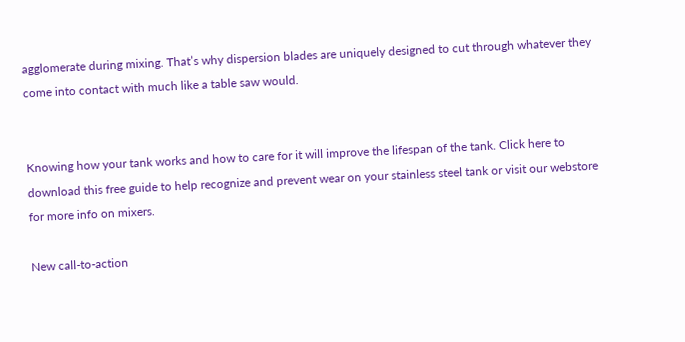agglomerate during mixing. That’s why dispersion blades are uniquely designed to cut through whatever they come into contact with much like a table saw would.


Knowing how your tank works and how to care for it will improve the lifespan of the tank. Click here to download this free guide to help recognize and prevent wear on your stainless steel tank or visit our webstore for more info on mixers.

New call-to-action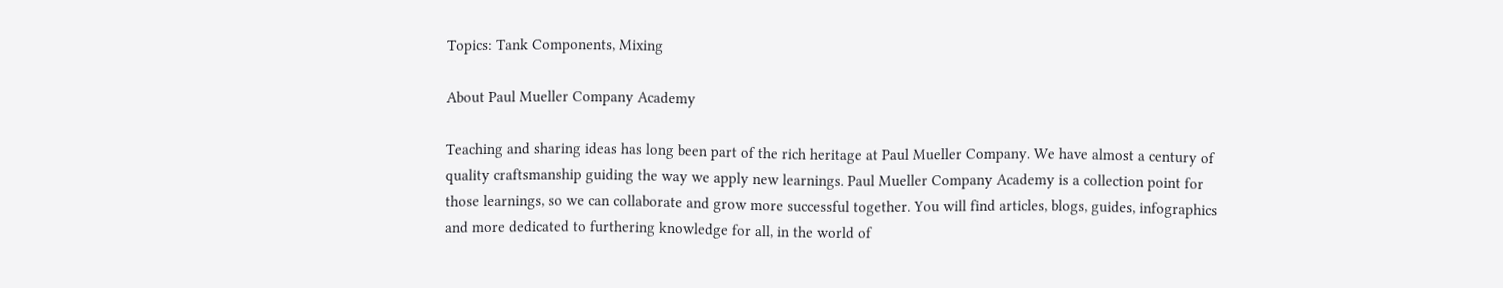Topics: Tank Components, Mixing

About Paul Mueller Company Academy

Teaching and sharing ideas has long been part of the rich heritage at Paul Mueller Company. We have almost a century of quality craftsmanship guiding the way we apply new learnings. Paul Mueller Company Academy is a collection point for those learnings, so we can collaborate and grow more successful together. You will find articles, blogs, guides, infographics and more dedicated to furthering knowledge for all, in the world of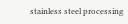stainless steel processing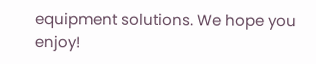equipment solutions. We hope you enjoy!